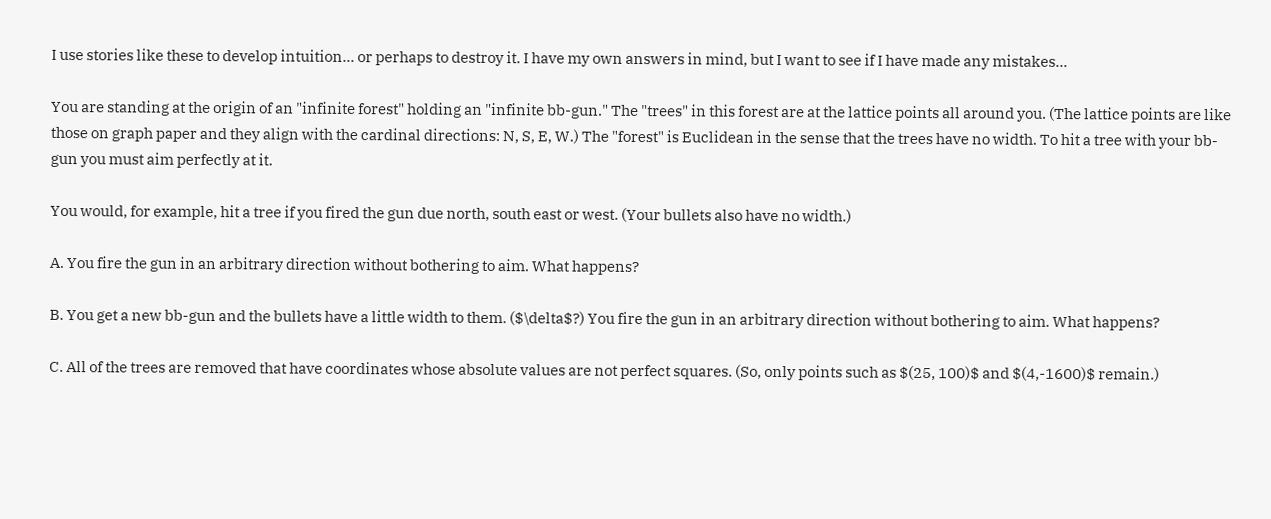I use stories like these to develop intuition... or perhaps to destroy it. I have my own answers in mind, but I want to see if I have made any mistakes...

You are standing at the origin of an "infinite forest" holding an "infinite bb-gun." The "trees" in this forest are at the lattice points all around you. (The lattice points are like those on graph paper and they align with the cardinal directions: N, S, E, W.) The "forest" is Euclidean in the sense that the trees have no width. To hit a tree with your bb-gun you must aim perfectly at it.

You would, for example, hit a tree if you fired the gun due north, south east or west. (Your bullets also have no width.)

A. You fire the gun in an arbitrary direction without bothering to aim. What happens?

B. You get a new bb-gun and the bullets have a little width to them. ($\delta$?) You fire the gun in an arbitrary direction without bothering to aim. What happens?

C. All of the trees are removed that have coordinates whose absolute values are not perfect squares. (So, only points such as $(25, 100)$ and $(4,-1600)$ remain.)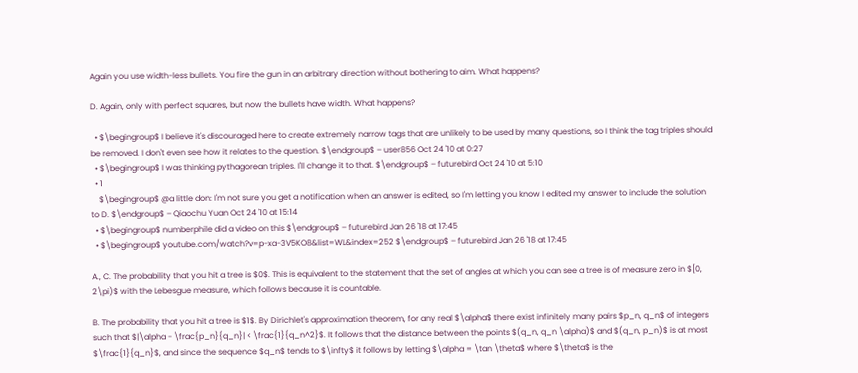Again you use width-less bullets. You fire the gun in an arbitrary direction without bothering to aim. What happens?

D. Again, only with perfect squares, but now the bullets have width. What happens?

  • $\begingroup$ I believe it's discouraged here to create extremely narrow tags that are unlikely to be used by many questions, so I think the tag triples should be removed. I don't even see how it relates to the question. $\endgroup$ – user856 Oct 24 '10 at 0:27
  • $\begingroup$ I was thinking pythagorean triples. I'll change it to that. $\endgroup$ – futurebird Oct 24 '10 at 5:10
  • 1
    $\begingroup$ @a little don: I'm not sure you get a notification when an answer is edited, so I'm letting you know I edited my answer to include the solution to D. $\endgroup$ – Qiaochu Yuan Oct 24 '10 at 15:14
  • $\begingroup$ numberphile did a video on this $\endgroup$ – futurebird Jan 26 '18 at 17:45
  • $\begingroup$ youtube.com/watch?v=p-xa-3V5KO8&list=WL&index=252 $\endgroup$ – futurebird Jan 26 '18 at 17:45

A., C. The probability that you hit a tree is $0$. This is equivalent to the statement that the set of angles at which you can see a tree is of measure zero in $[0, 2\pi)$ with the Lebesgue measure, which follows because it is countable.

B. The probability that you hit a tree is $1$. By Dirichlet's approximation theorem, for any real $\alpha$ there exist infinitely many pairs $p_n, q_n$ of integers such that $|\alpha - \frac{p_n}{q_n}| < \frac{1}{q_n^2}$. It follows that the distance between the points $(q_n, q_n \alpha)$ and $(q_n, p_n)$ is at most $\frac{1}{q_n}$, and since the sequence $q_n$ tends to $\infty$ it follows by letting $\alpha = \tan \theta$ where $\theta$ is the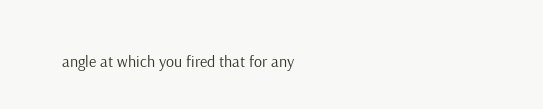angle at which you fired that for any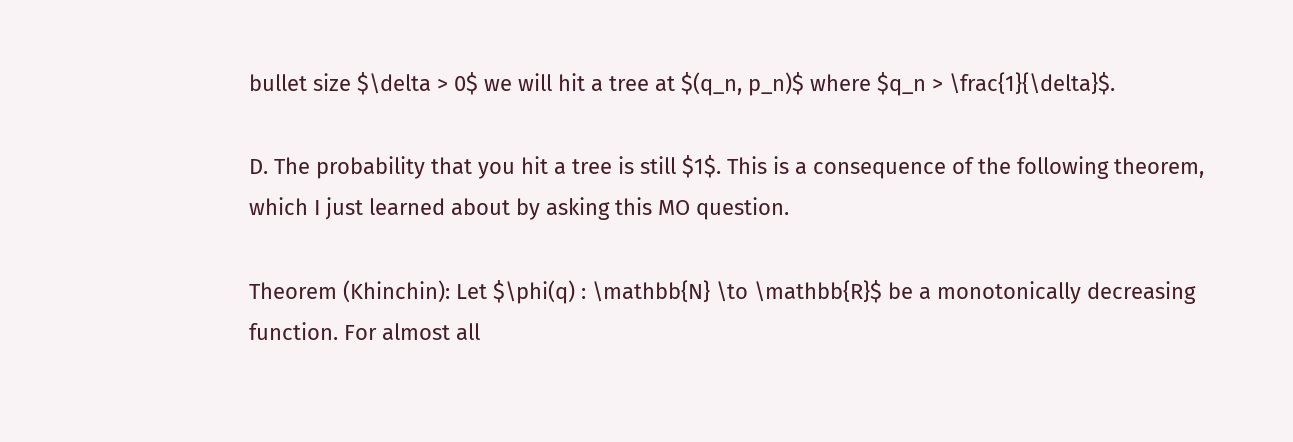bullet size $\delta > 0$ we will hit a tree at $(q_n, p_n)$ where $q_n > \frac{1}{\delta}$.

D. The probability that you hit a tree is still $1$. This is a consequence of the following theorem, which I just learned about by asking this MO question.

Theorem (Khinchin): Let $\phi(q) : \mathbb{N} \to \mathbb{R}$ be a monotonically decreasing function. For almost all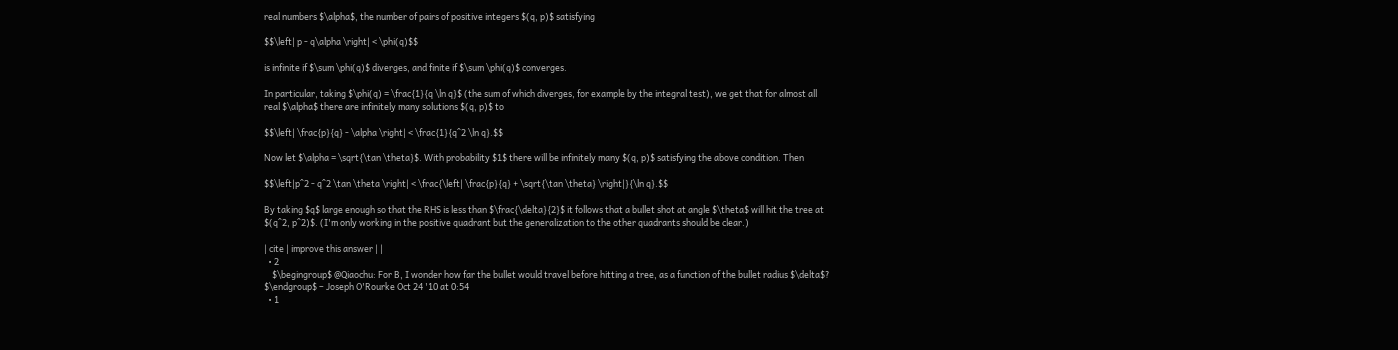real numbers $\alpha$, the number of pairs of positive integers $(q, p)$ satisfying

$$\left| p - q\alpha \right| < \phi(q)$$

is infinite if $\sum \phi(q)$ diverges, and finite if $\sum \phi(q)$ converges.

In particular, taking $\phi(q) = \frac{1}{q \ln q}$ (the sum of which diverges, for example by the integral test), we get that for almost all real $\alpha$ there are infinitely many solutions $(q, p)$ to

$$\left| \frac{p}{q} - \alpha \right| < \frac{1}{q^2 \ln q}.$$

Now let $\alpha = \sqrt{\tan \theta}$. With probability $1$ there will be infinitely many $(q, p)$ satisfying the above condition. Then

$$\left|p^2 - q^2 \tan \theta \right| < \frac{\left| \frac{p}{q} + \sqrt{\tan \theta} \right|}{\ln q}.$$

By taking $q$ large enough so that the RHS is less than $\frac{\delta}{2}$ it follows that a bullet shot at angle $\theta$ will hit the tree at $(q^2, p^2)$. (I'm only working in the positive quadrant but the generalization to the other quadrants should be clear.)

| cite | improve this answer | |
  • 2
    $\begingroup$ @Qiaochu: For B, I wonder how far the bullet would travel before hitting a tree, as a function of the bullet radius $\delta$? $\endgroup$ – Joseph O'Rourke Oct 24 '10 at 0:54
  • 1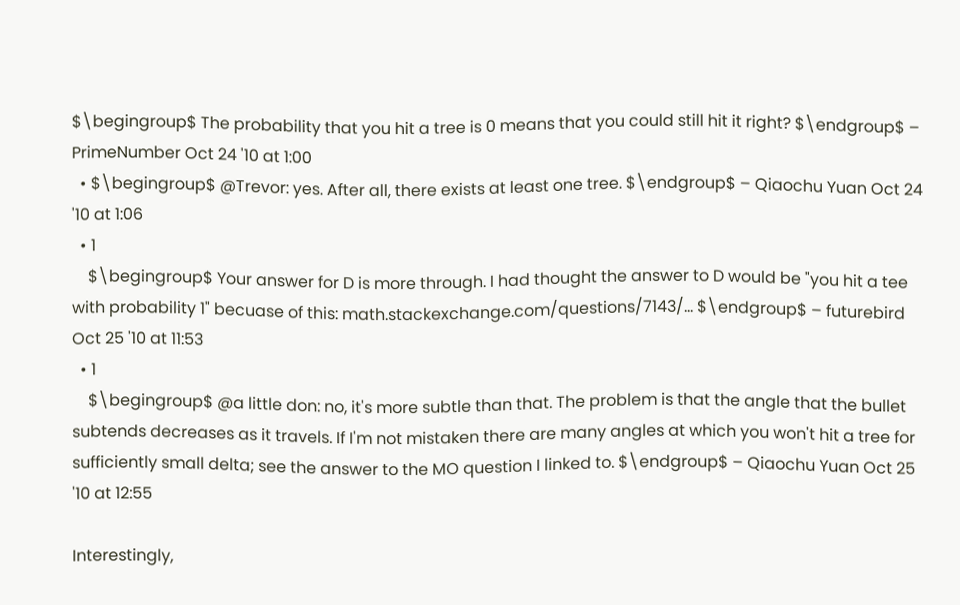$\begingroup$ The probability that you hit a tree is 0 means that you could still hit it right? $\endgroup$ – PrimeNumber Oct 24 '10 at 1:00
  • $\begingroup$ @Trevor: yes. After all, there exists at least one tree. $\endgroup$ – Qiaochu Yuan Oct 24 '10 at 1:06
  • 1
    $\begingroup$ Your answer for D is more through. I had thought the answer to D would be "you hit a tee with probability 1" becuase of this: math.stackexchange.com/questions/7143/… $\endgroup$ – futurebird Oct 25 '10 at 11:53
  • 1
    $\begingroup$ @a little don: no, it's more subtle than that. The problem is that the angle that the bullet subtends decreases as it travels. If I'm not mistaken there are many angles at which you won't hit a tree for sufficiently small delta; see the answer to the MO question I linked to. $\endgroup$ – Qiaochu Yuan Oct 25 '10 at 12:55

Interestingly,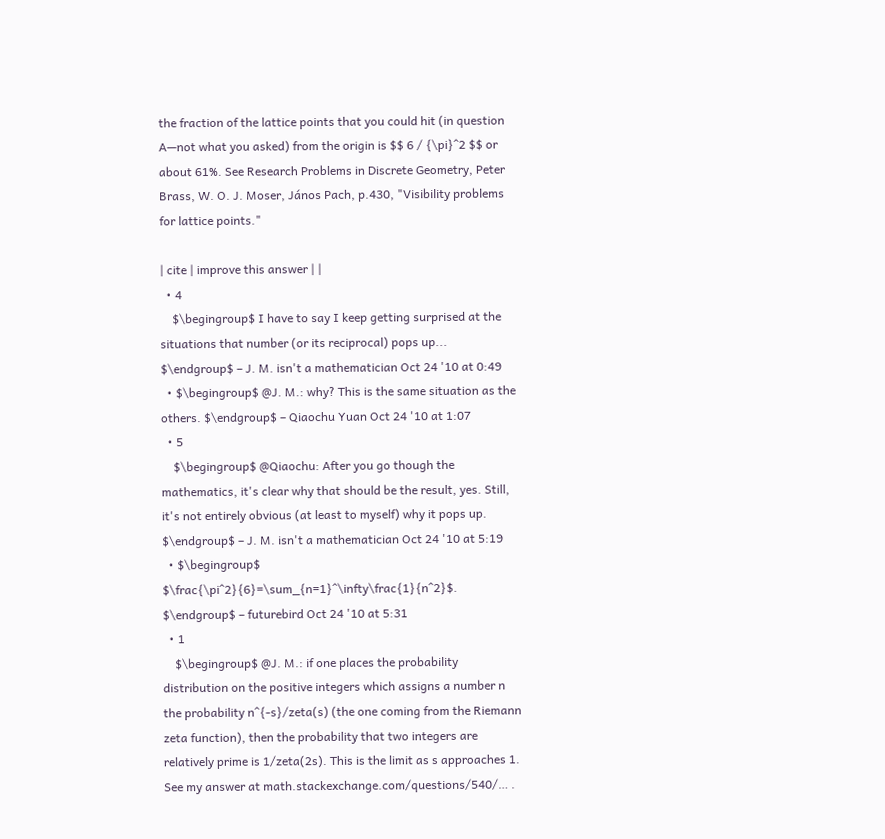the fraction of the lattice points that you could hit (in question A—not what you asked) from the origin is $$ 6 / {\pi}^2 $$ or about 61%. See Research Problems in Discrete Geometry, Peter Brass, W. O. J. Moser, János Pach, p.430, "Visibility problems for lattice points."

| cite | improve this answer | |
  • 4
    $\begingroup$ I have to say I keep getting surprised at the situations that number (or its reciprocal) pops up... $\endgroup$ – J. M. isn't a mathematician Oct 24 '10 at 0:49
  • $\begingroup$ @J. M.: why? This is the same situation as the others. $\endgroup$ – Qiaochu Yuan Oct 24 '10 at 1:07
  • 5
    $\begingroup$ @Qiaochu: After you go though the mathematics, it's clear why that should be the result, yes. Still, it's not entirely obvious (at least to myself) why it pops up. $\endgroup$ – J. M. isn't a mathematician Oct 24 '10 at 5:19
  • $\begingroup$ $\frac{\pi^2}{6}=\sum_{n=1}^\infty\frac{1}{n^2}$. $\endgroup$ – futurebird Oct 24 '10 at 5:31
  • 1
    $\begingroup$ @J. M.: if one places the probability distribution on the positive integers which assigns a number n the probability n^{-s}/zeta(s) (the one coming from the Riemann zeta function), then the probability that two integers are relatively prime is 1/zeta(2s). This is the limit as s approaches 1. See my answer at math.stackexchange.com/questions/540/… .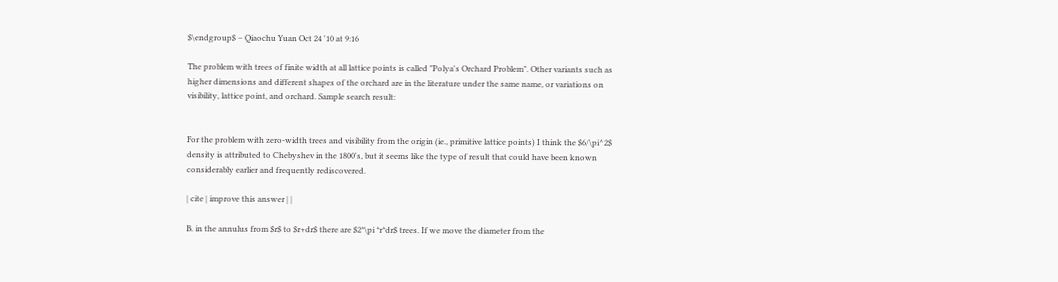$\endgroup$ – Qiaochu Yuan Oct 24 '10 at 9:16

The problem with trees of finite width at all lattice points is called "Polya's Orchard Problem". Other variants such as higher dimensions and different shapes of the orchard are in the literature under the same name, or variations on visibility, lattice point, and orchard. Sample search result:


For the problem with zero-width trees and visibility from the origin (ie., primitive lattice points) I think the $6/\pi^2$ density is attributed to Chebyshev in the 1800's, but it seems like the type of result that could have been known considerably earlier and frequently rediscovered.

| cite | improve this answer | |

B. in the annulus from $r$ to $r+dr$ there are $2*\pi *r*dr$ trees. If we move the diameter from the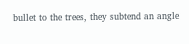bullet to the trees, they subtend an angle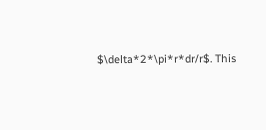$\delta*2*\pi*r*dr/r$. This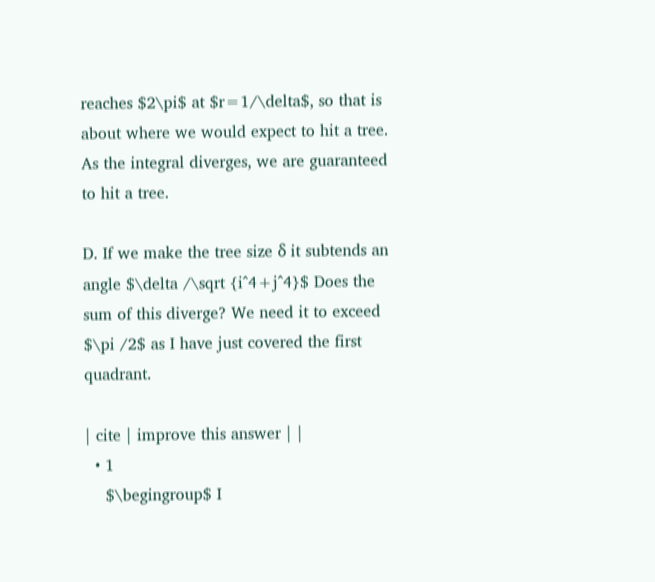reaches $2\pi$ at $r=1/\delta$, so that is about where we would expect to hit a tree. As the integral diverges, we are guaranteed to hit a tree.

D. If we make the tree size δ it subtends an angle $\delta /\sqrt {i^4+j^4}$ Does the sum of this diverge? We need it to exceed $\pi /2$ as I have just covered the first quadrant.

| cite | improve this answer | |
  • 1
    $\begingroup$ I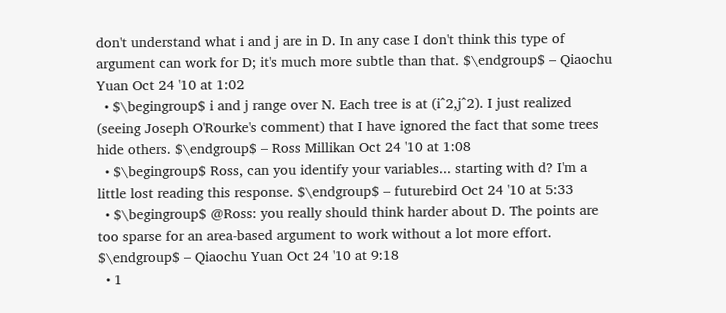don't understand what i and j are in D. In any case I don't think this type of argument can work for D; it's much more subtle than that. $\endgroup$ – Qiaochu Yuan Oct 24 '10 at 1:02
  • $\begingroup$ i and j range over N. Each tree is at (i^2,j^2). I just realized (seeing Joseph O'Rourke's comment) that I have ignored the fact that some trees hide others. $\endgroup$ – Ross Millikan Oct 24 '10 at 1:08
  • $\begingroup$ Ross, can you identify your variables... starting with d? I'm a little lost reading this response. $\endgroup$ – futurebird Oct 24 '10 at 5:33
  • $\begingroup$ @Ross: you really should think harder about D. The points are too sparse for an area-based argument to work without a lot more effort. $\endgroup$ – Qiaochu Yuan Oct 24 '10 at 9:18
  • 1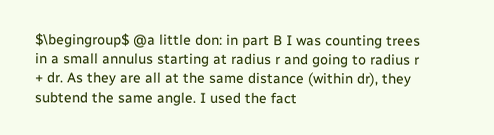$\begingroup$ @a little don: in part B I was counting trees in a small annulus starting at radius r and going to radius r + dr. As they are all at the same distance (within dr), they subtend the same angle. I used the fact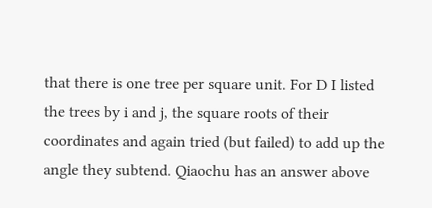that there is one tree per square unit. For D I listed the trees by i and j, the square roots of their coordinates and again tried (but failed) to add up the angle they subtend. Qiaochu has an answer above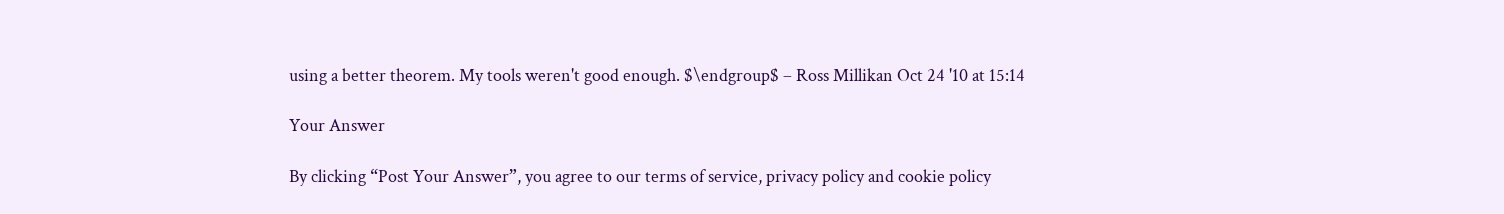using a better theorem. My tools weren't good enough. $\endgroup$ – Ross Millikan Oct 24 '10 at 15:14

Your Answer

By clicking “Post Your Answer”, you agree to our terms of service, privacy policy and cookie policy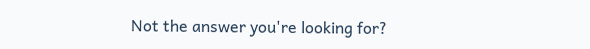Not the answer you're looking for?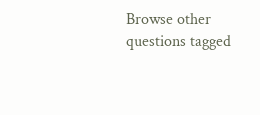Browse other questions tagged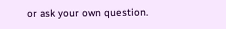or ask your own question.